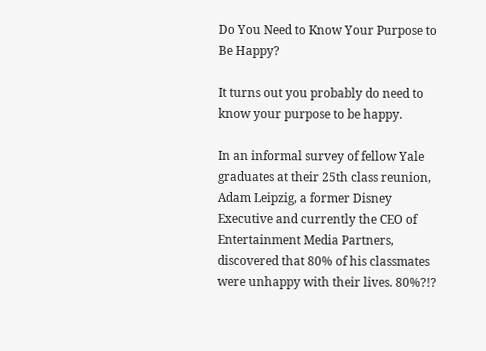Do You Need to Know Your Purpose to Be Happy?

It turns out you probably do need to know your purpose to be happy.

In an informal survey of fellow Yale graduates at their 25th class reunion, Adam Leipzig, a former Disney Executive and currently the CEO of Entertainment Media Partners, discovered that 80% of his classmates were unhappy with their lives. 80%?!?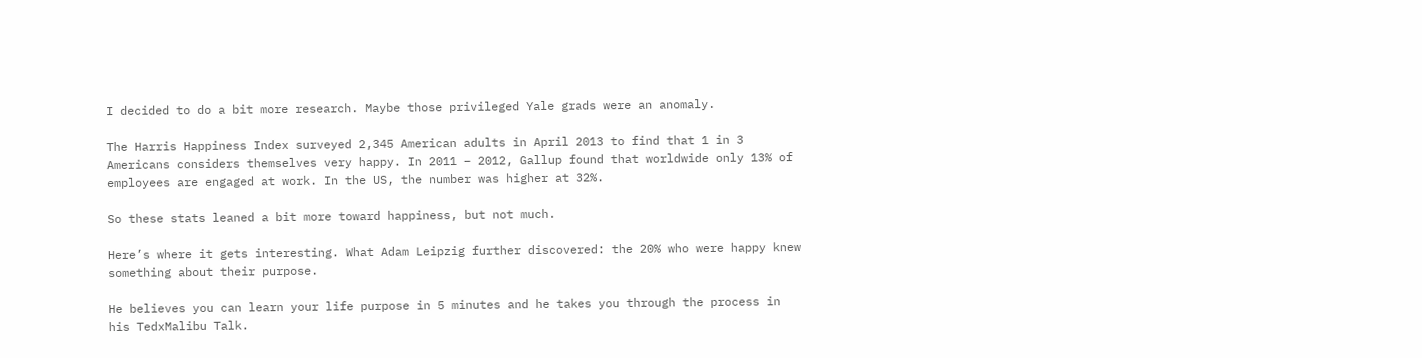I decided to do a bit more research. Maybe those privileged Yale grads were an anomaly.

The Harris Happiness Index surveyed 2,345 American adults in April 2013 to find that 1 in 3 Americans considers themselves very happy. In 2011 – 2012, Gallup found that worldwide only 13% of employees are engaged at work. In the US, the number was higher at 32%.

So these stats leaned a bit more toward happiness, but not much.

Here’s where it gets interesting. What Adam Leipzig further discovered: the 20% who were happy knew something about their purpose.

He believes you can learn your life purpose in 5 minutes and he takes you through the process in his TedxMalibu Talk.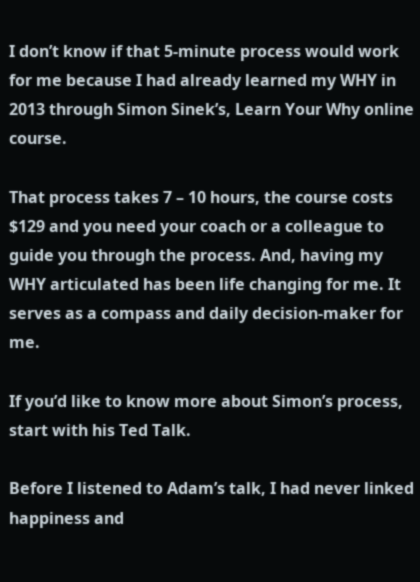I don’t know if that 5-minute process would work for me because I had already learned my WHY in 2013 through Simon Sinek’s, Learn Your Why online course.

That process takes 7 – 10 hours, the course costs $129 and you need your coach or a colleague to guide you through the process. And, having my WHY articulated has been life changing for me. It serves as a compass and daily decision-maker for me.

If you’d like to know more about Simon’s process, start with his Ted Talk.

Before I listened to Adam’s talk, I had never linked happiness and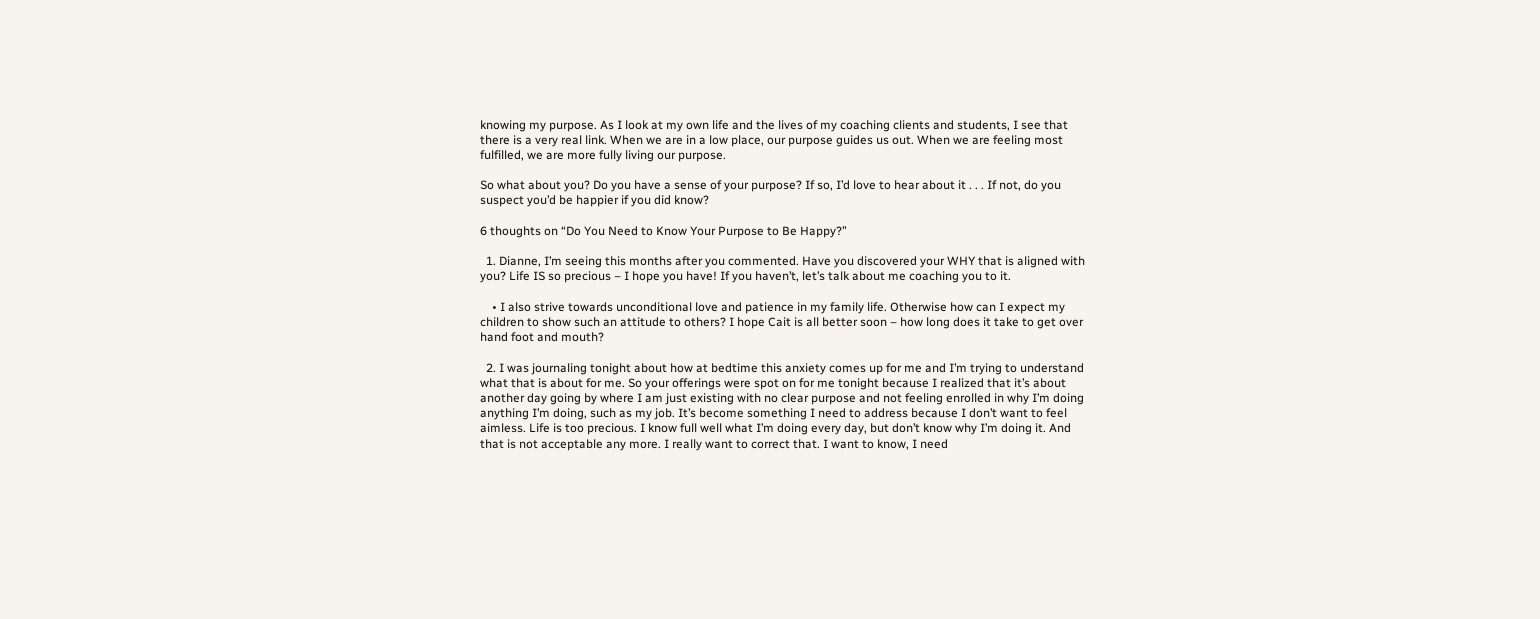knowing my purpose. As I look at my own life and the lives of my coaching clients and students, I see that there is a very real link. When we are in a low place, our purpose guides us out. When we are feeling most fulfilled, we are more fully living our purpose.

So what about you? Do you have a sense of your purpose? If so, I’d love to hear about it . . . If not, do you suspect you’d be happier if you did know?

6 thoughts on “Do You Need to Know Your Purpose to Be Happy?”

  1. Dianne, I’m seeing this months after you commented. Have you discovered your WHY that is aligned with you? Life IS so precious – I hope you have! If you haven’t, let’s talk about me coaching you to it.

    • I also strive towards unconditional love and patience in my family life. Otherwise how can I expect my children to show such an attitude to others? I hope Cait is all better soon – how long does it take to get over hand foot and mouth?

  2. I was journaling tonight about how at bedtime this anxiety comes up for me and I’m trying to understand what that is about for me. So your offerings were spot on for me tonight because I realized that it’s about another day going by where I am just existing with no clear purpose and not feeling enrolled in why I’m doing anything I’m doing, such as my job. It’s become something I need to address because I don’t want to feel aimless. Life is too precious. I know full well what I’m doing every day, but don’t know why I’m doing it. And that is not acceptable any more. I really want to correct that. I want to know, I need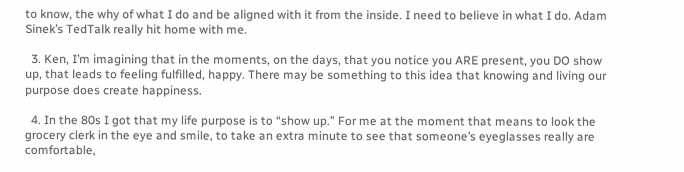to know, the why of what I do and be aligned with it from the inside. I need to believe in what I do. Adam Sinek’s TedTalk really hit home with me.

  3. Ken, I’m imagining that in the moments, on the days, that you notice you ARE present, you DO show up, that leads to feeling fulfilled, happy. There may be something to this idea that knowing and living our purpose does create happiness.

  4. In the 80s I got that my life purpose is to “show up.” For me at the moment that means to look the grocery clerk in the eye and smile, to take an extra minute to see that someone’s eyeglasses really are comfortable,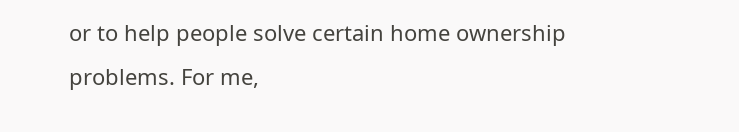or to help people solve certain home ownership problems. For me,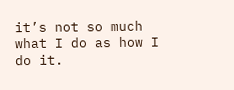it’s not so much what I do as how I do it.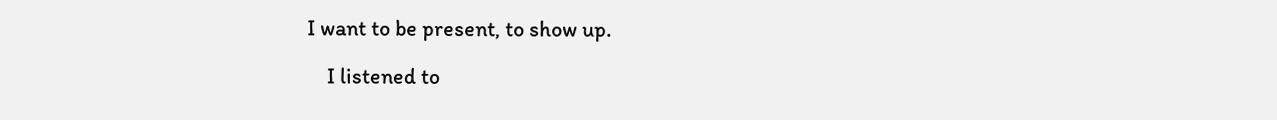I want to be present, to show up.

    I listened to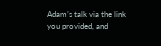Adam’s talk via the link you provided, and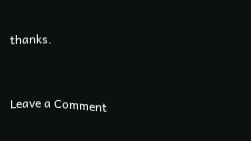thanks.


Leave a Comment